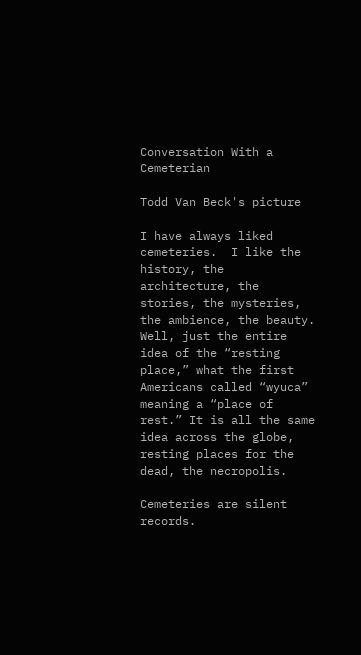Conversation With a Cemeterian

Todd Van Beck's picture

I have always liked cemeteries.  I like the history, the architecture, the stories, the mysteries, the ambience, the beauty. Well, just the entire idea of the “resting place,” what the first Americans called “wyuca” meaning a “place of rest.” It is all the same idea across the globe, resting places for the dead, the necropolis.

Cemeteries are silent records.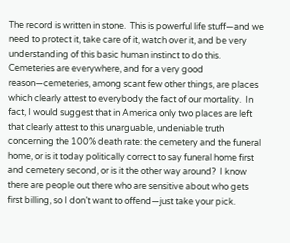The record is written in stone.  This is powerful life stuff—and we need to protect it, take care of it, watch over it, and be very understanding of this basic human instinct to do this.  Cemeteries are everywhere, and for a very good reason—cemeteries, among scant few other things, are places which clearly attest to everybody the fact of our mortality.  In fact, I would suggest that in America only two places are left that clearly attest to this unarguable, undeniable truth concerning the 100% death rate: the cemetery and the funeral home, or is it today politically correct to say funeral home first and cemetery second, or is it the other way around?  I know there are people out there who are sensitive about who gets first billing, so I don’t want to offend—just take your pick.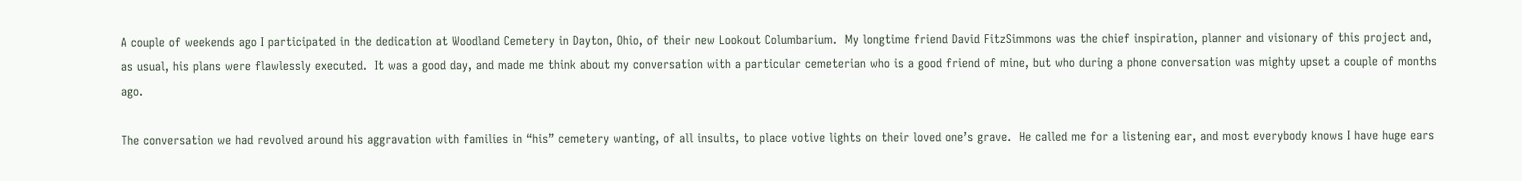A couple of weekends ago I participated in the dedication at Woodland Cemetery in Dayton, Ohio, of their new Lookout Columbarium.  My longtime friend David FitzSimmons was the chief inspiration, planner and visionary of this project and, as usual, his plans were flawlessly executed.  It was a good day, and made me think about my conversation with a particular cemeterian who is a good friend of mine, but who during a phone conversation was mighty upset a couple of months ago.

The conversation we had revolved around his aggravation with families in “his” cemetery wanting, of all insults, to place votive lights on their loved one’s grave.  He called me for a listening ear, and most everybody knows I have huge ears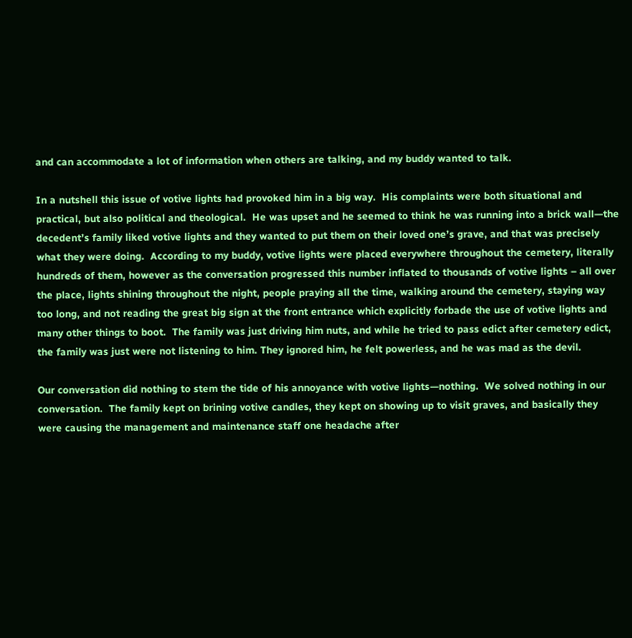and can accommodate a lot of information when others are talking, and my buddy wanted to talk.

In a nutshell this issue of votive lights had provoked him in a big way.  His complaints were both situational and practical, but also political and theological.  He was upset and he seemed to think he was running into a brick wall—the decedent’s family liked votive lights and they wanted to put them on their loved one’s grave, and that was precisely what they were doing.  According to my buddy, votive lights were placed everywhere throughout the cemetery, literally hundreds of them, however as the conversation progressed this number inflated to thousands of votive lights – all over the place, lights shining throughout the night, people praying all the time, walking around the cemetery, staying way too long, and not reading the great big sign at the front entrance which explicitly forbade the use of votive lights and many other things to boot.  The family was just driving him nuts, and while he tried to pass edict after cemetery edict, the family was just were not listening to him. They ignored him, he felt powerless, and he was mad as the devil.

Our conversation did nothing to stem the tide of his annoyance with votive lights—nothing.  We solved nothing in our conversation.  The family kept on brining votive candles, they kept on showing up to visit graves, and basically they were causing the management and maintenance staff one headache after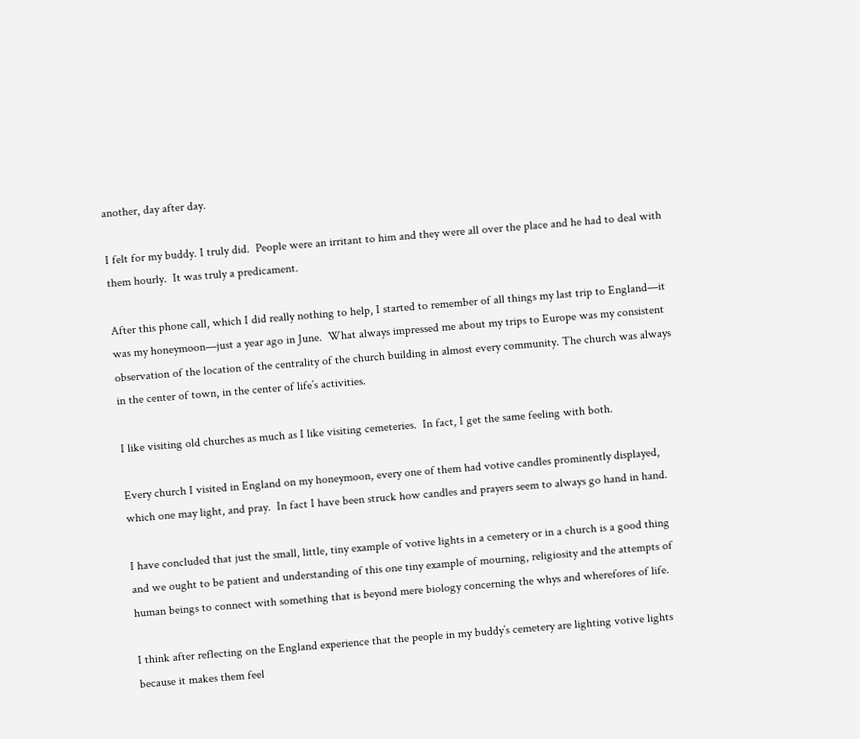another, day after day.

I felt for my buddy. I truly did.  People were an irritant to him and they were all over the place and he had to deal with them hourly.  It was truly a predicament.

After this phone call, which I did really nothing to help, I started to remember of all things my last trip to England—it was my honeymoon—just a year ago in June.  What always impressed me about my trips to Europe was my consistent observation of the location of the centrality of the church building in almost every community. The church was always in the center of town, in the center of life’s activities.

I like visiting old churches as much as I like visiting cemeteries.  In fact, I get the same feeling with both.

Every church I visited in England on my honeymoon, every one of them had votive candles prominently displayed, which one may light, and pray.  In fact I have been struck how candles and prayers seem to always go hand in hand.

I have concluded that just the small, little, tiny example of votive lights in a cemetery or in a church is a good thing and we ought to be patient and understanding of this one tiny example of mourning, religiosity and the attempts of human beings to connect with something that is beyond mere biology concerning the whys and wherefores of life.

I think after reflecting on the England experience that the people in my buddy’s cemetery are lighting votive lights because it makes them feel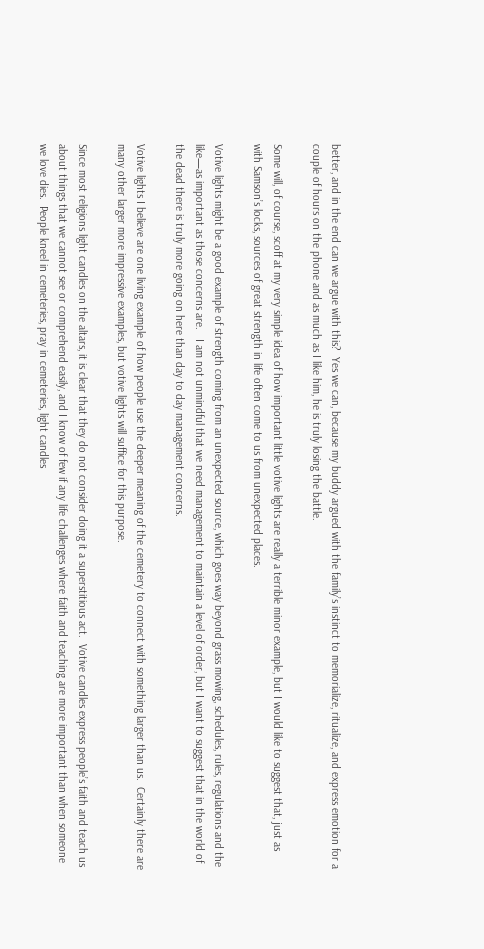better, and in the end can we argue with this?  Yes we can, because my buddy argued with the family’s instinct to memorialize, ritualize, and express emotion for a couple of hours on the phone and as much as I like him, he is truly losing the battle.

Some will, of course, scoff at my very simple idea of how important little votive lights are really a terrible minor example, but I would like to suggest that, just as with Samson’s locks, sources of great strength in life often come to us from unexpected places.

Votive lights might be a good example of strength coming from an unexpected source, which goes way beyond grass mowing, schedules, rules, regulations and the like—as important as those concerns are.   I am not unmindful that we need management to maintain a level of order, but I want to suggest that in the world of the dead there is truly more going on here than day to day management concerns.

Votive lights I believe are one living example of how people use the deeper meaning of the cemetery to connect with something larger than us.  Certainly there are many other larger more impressive examples, but votive lights will suffice for this purpose.

Since most religions light candles on the altars, it is clear that they do not consider doing it a superstitious act.  Votive candles express people’s faith and teach us about things that we cannot see or comprehend easily, and I know of few if any life challenges where faith and teaching are more important than when someone we love dies.  People kneel in cemeteries, pray in cemeteries, light candles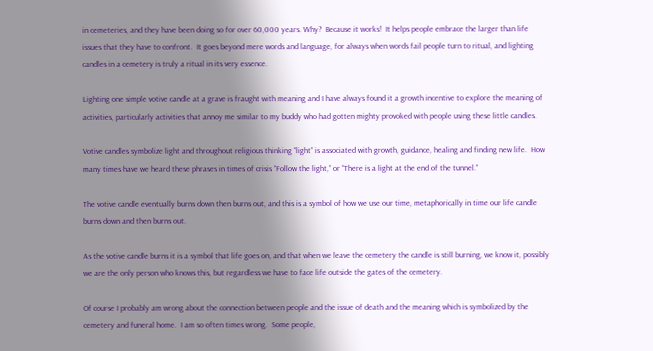in cemeteries, and they have been doing so for over 60,000 years. Why?  Because it works!  It helps people embrace the larger than life issues that they have to confront.  It goes beyond mere words and language, for always when words fail people turn to ritual, and lighting candles in a cemetery is truly a ritual in its very essence.

Lighting one simple votive candle at a grave is fraught with meaning and I have always found it a growth incentive to explore the meaning of activities, particularly activities that annoy me similar to my buddy who had gotten mighty provoked with people using these little candles.

Votive candles symbolize light and throughout religious thinking “light” is associated with growth, guidance, healing and finding new life.  How many times have we heard these phrases in times of crisis “Follow the light,” or “There is a light at the end of the tunnel.”

The votive candle eventually burns down then burns out, and this is a symbol of how we use our time, metaphorically in time our life candle burns down and then burns out.

As the votive candle burns it is a symbol that life goes on, and that when we leave the cemetery the candle is still burning, we know it, possibly we are the only person who knows this, but regardless we have to face life outside the gates of the cemetery.

Of course I probably am wrong about the connection between people and the issue of death and the meaning which is symbolized by the cemetery and funeral home.  I am so often times wrong.  Some people,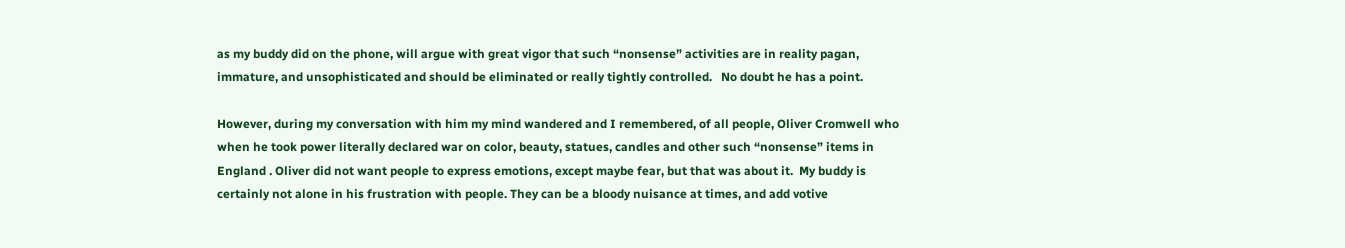as my buddy did on the phone, will argue with great vigor that such “nonsense” activities are in reality pagan, immature, and unsophisticated and should be eliminated or really tightly controlled.   No doubt he has a point.

However, during my conversation with him my mind wandered and I remembered, of all people, Oliver Cromwell who when he took power literally declared war on color, beauty, statues, candles and other such “nonsense” items in England . Oliver did not want people to express emotions, except maybe fear, but that was about it.  My buddy is certainly not alone in his frustration with people. They can be a bloody nuisance at times, and add votive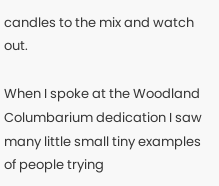candles to the mix and watch out.

When I spoke at the Woodland Columbarium dedication I saw many little small tiny examples of people trying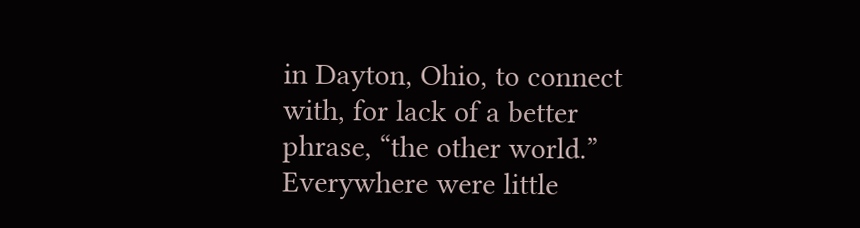in Dayton, Ohio, to connect with, for lack of a better phrase, “the other world.”  Everywhere were little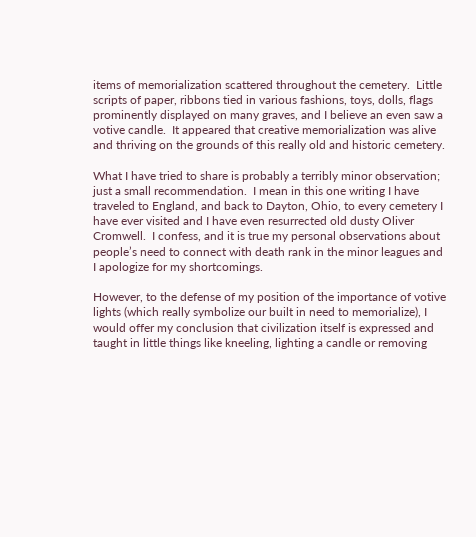items of memorialization scattered throughout the cemetery.  Little scripts of paper, ribbons tied in various fashions, toys, dolls, flags prominently displayed on many graves, and I believe an even saw a votive candle.  It appeared that creative memorialization was alive and thriving on the grounds of this really old and historic cemetery.

What I have tried to share is probably a terribly minor observation; just a small recommendation.  I mean in this one writing I have traveled to England, and back to Dayton, Ohio, to every cemetery I have ever visited and I have even resurrected old dusty Oliver Cromwell.  I confess, and it is true my personal observations about people’s need to connect with death rank in the minor leagues and I apologize for my shortcomings.

However, to the defense of my position of the importance of votive lights (which really symbolize our built in need to memorialize), I would offer my conclusion that civilization itself is expressed and taught in little things like kneeling, lighting a candle or removing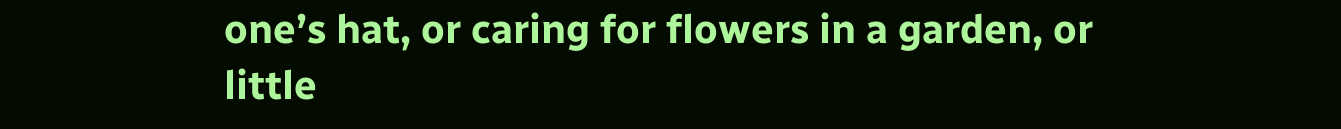one’s hat, or caring for flowers in a garden, or little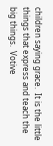children saying grace.  It is the little things that express and teach the big things.  Votive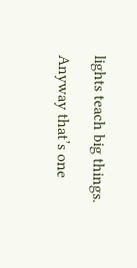lights teach big things.

Anyway that’s one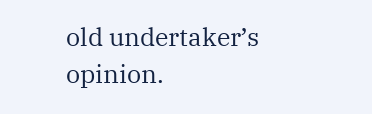old undertaker’s opinion.